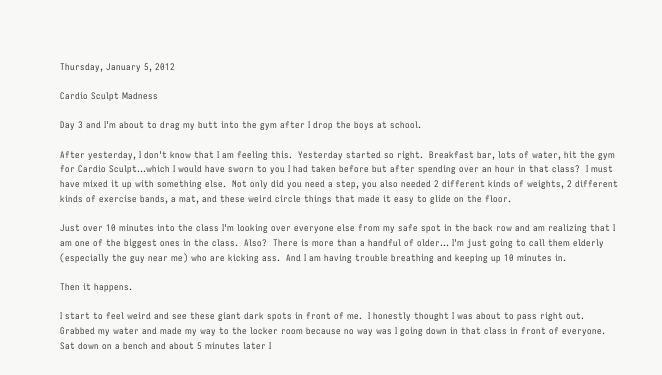Thursday, January 5, 2012

Cardio Sculpt Madness

Day 3 and I'm about to drag my butt into the gym after I drop the boys at school.

After yesterday, I don't know that I am feeling this.  Yesterday started so right.  Breakfast bar, lots of water, hit the gym for Cardio Sculpt...which I would have sworn to you I had taken before but after spending over an hour in that class?  I must have mixed it up with something else.  Not only did you need a step, you also needed 2 different kinds of weights, 2 different kinds of exercise bands, a mat, and these weird circle things that made it easy to glide on the floor.

Just over 10 minutes into the class I'm looking over everyone else from my safe spot in the back row and am realizing that I am one of the biggest ones in the class.  Also?  There is more than a handful of older... I'm just going to call them elderly (especially the guy near me) who are kicking ass.  And I am having trouble breathing and keeping up 10 minutes in.

Then it happens.

I start to feel weird and see these giant dark spots in front of me.  I honestly thought I was about to pass right out.  Grabbed my water and made my way to the locker room because no way was I going down in that class in front of everyone.  Sat down on a bench and about 5 minutes later I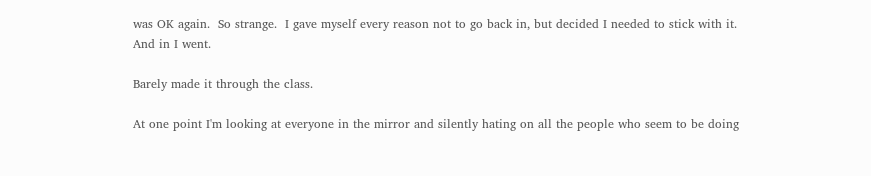was OK again.  So strange.  I gave myself every reason not to go back in, but decided I needed to stick with it.  And in I went.

Barely made it through the class.

At one point I'm looking at everyone in the mirror and silently hating on all the people who seem to be doing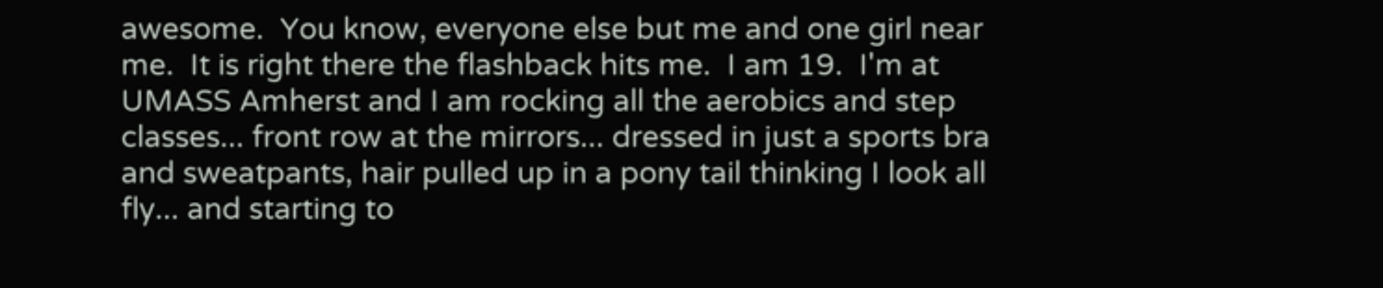awesome.  You know, everyone else but me and one girl near me.  It is right there the flashback hits me.  I am 19.  I'm at UMASS Amherst and I am rocking all the aerobics and step classes... front row at the mirrors... dressed in just a sports bra and sweatpants, hair pulled up in a pony tail thinking I look all fly... and starting to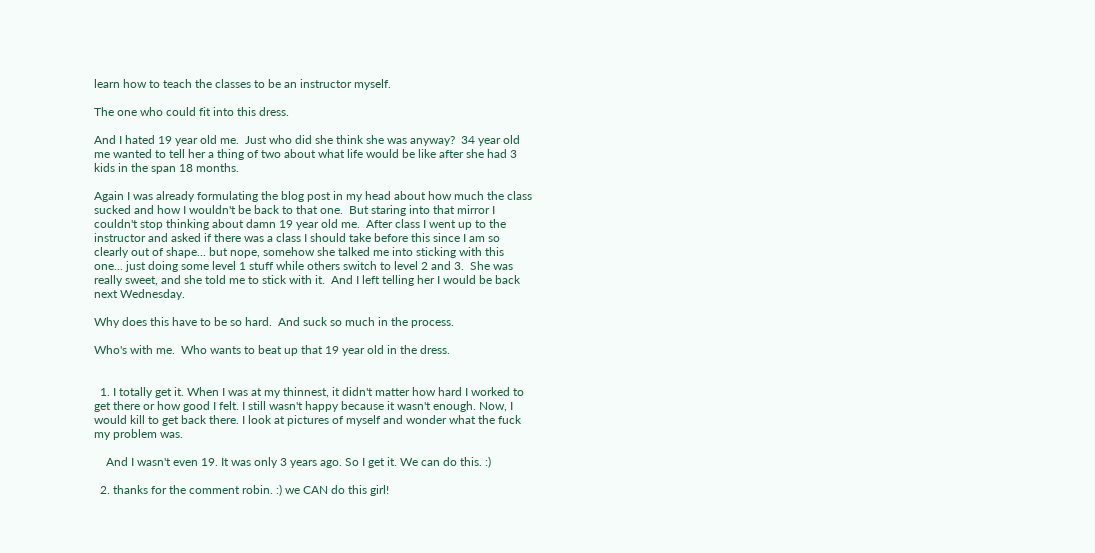learn how to teach the classes to be an instructor myself.

The one who could fit into this dress.

And I hated 19 year old me.  Just who did she think she was anyway?  34 year old me wanted to tell her a thing of two about what life would be like after she had 3 kids in the span 18 months.

Again I was already formulating the blog post in my head about how much the class sucked and how I wouldn't be back to that one.  But staring into that mirror I couldn't stop thinking about damn 19 year old me.  After class I went up to the instructor and asked if there was a class I should take before this since I am so clearly out of shape... but nope, somehow she talked me into sticking with this one... just doing some level 1 stuff while others switch to level 2 and 3.  She was really sweet, and she told me to stick with it.  And I left telling her I would be back next Wednesday.

Why does this have to be so hard.  And suck so much in the process.

Who's with me.  Who wants to beat up that 19 year old in the dress.


  1. I totally get it. When I was at my thinnest, it didn't matter how hard I worked to get there or how good I felt. I still wasn't happy because it wasn't enough. Now, I would kill to get back there. I look at pictures of myself and wonder what the fuck my problem was.

    And I wasn't even 19. It was only 3 years ago. So I get it. We can do this. :)

  2. thanks for the comment robin. :) we CAN do this girl!